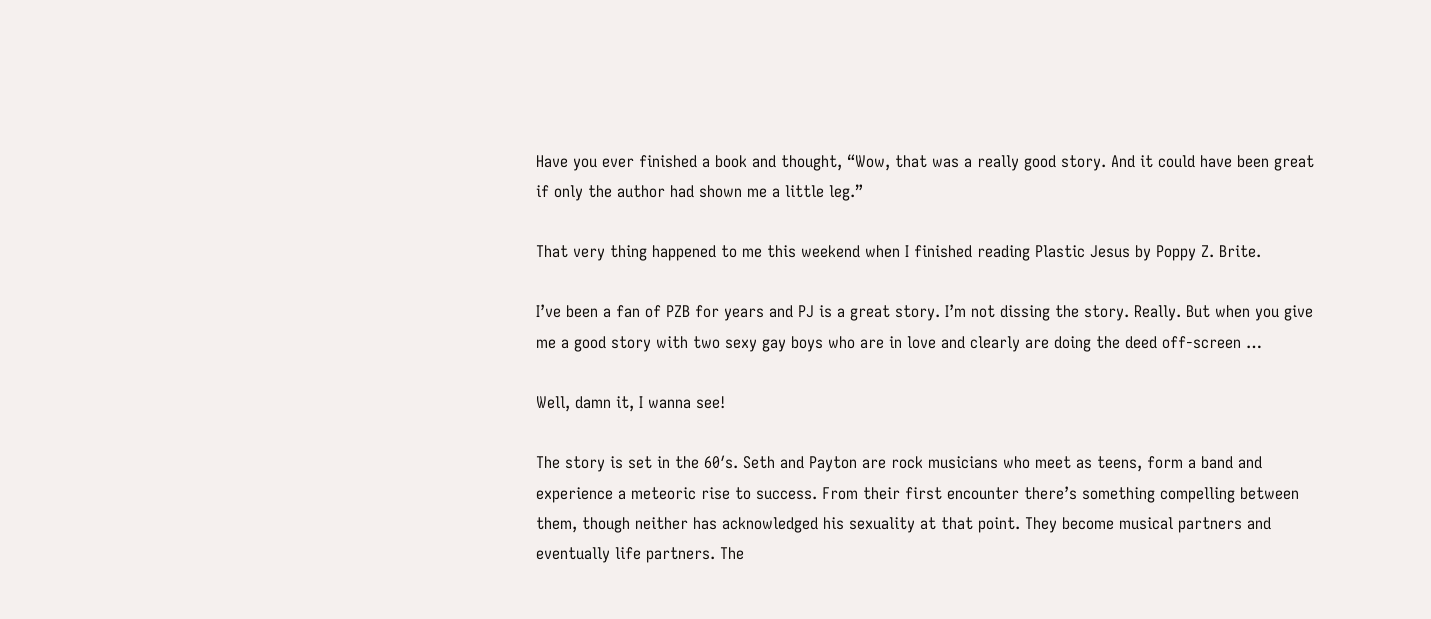Have you ever finished a book and thought, “Wow, that was a really good story. And it could have been great if only the author had shown me a little leg.”

That very thing happened to me this weekend when I finished reading Plastic Jesus by Poppy Z. Brite.

I’ve been a fan of PZB for years and PJ is a great story. I’m not dissing the story. Really. But when you give me a good story with two sexy gay boys who are in love and clearly are doing the deed off-screen …

Well, damn it, I wanna see!

The story is set in the 60′s. Seth and Payton are rock musicians who meet as teens, form a band and experience a meteoric rise to success. From their first encounter there’s something compelling between them, though neither has acknowledged his sexuality at that point. They become musical partners and eventually life partners. The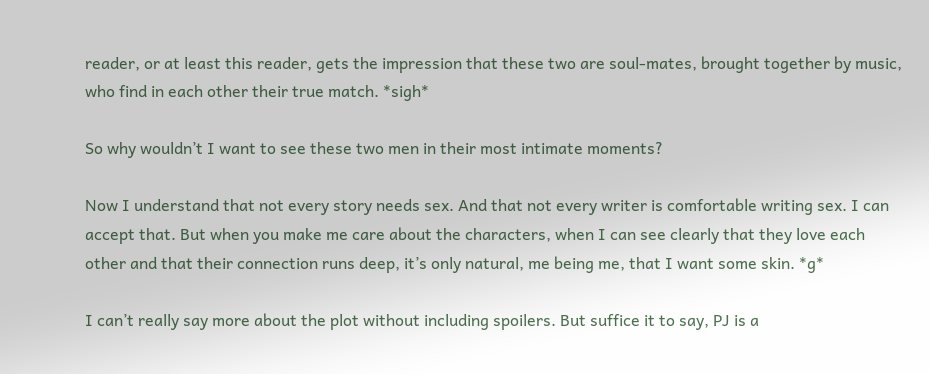reader, or at least this reader, gets the impression that these two are soul-mates, brought together by music, who find in each other their true match. *sigh*

So why wouldn’t I want to see these two men in their most intimate moments?

Now I understand that not every story needs sex. And that not every writer is comfortable writing sex. I can accept that. But when you make me care about the characters, when I can see clearly that they love each other and that their connection runs deep, it’s only natural, me being me, that I want some skin. *g*

I can’t really say more about the plot without including spoilers. But suffice it to say, PJ is a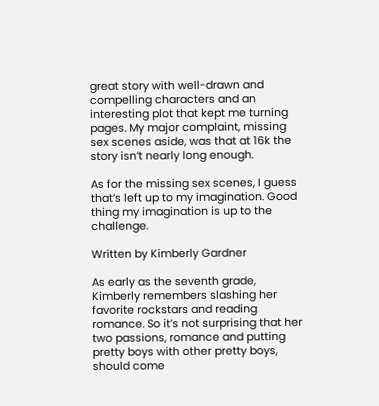great story with well-drawn and compelling characters and an interesting plot that kept me turning pages. My major complaint, missing sex scenes aside, was that at 16k the story isn’t nearly long enough.

As for the missing sex scenes, I guess that’s left up to my imagination. Good thing my imagination is up to the challenge.

Written by Kimberly Gardner

As early as the seventh grade, Kimberly remembers slashing her favorite rockstars and reading romance. So it’s not surprising that her two passions, romance and putting pretty boys with other pretty boys, should come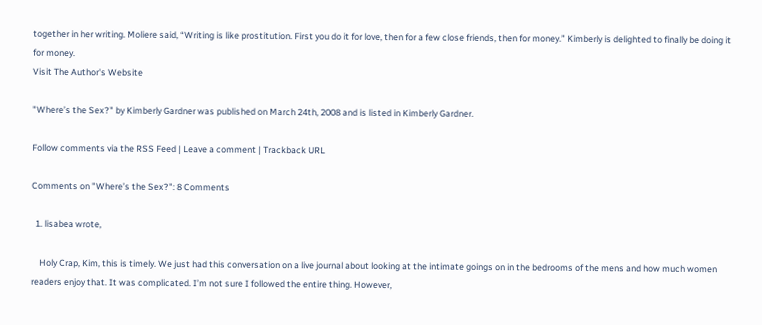together in her writing. Moliere said, “Writing is like prostitution. First you do it for love, then for a few close friends, then for money.” Kimberly is delighted to finally be doing it for money.
Visit The Author's Website

"Where’s the Sex?" by Kimberly Gardner was published on March 24th, 2008 and is listed in Kimberly Gardner.

Follow comments via the RSS Feed | Leave a comment | Trackback URL

Comments on "Where’s the Sex?": 8 Comments

  1. lisabea wrote,

    Holy Crap, Kim, this is timely. We just had this conversation on a live journal about looking at the intimate goings on in the bedrooms of the mens and how much women readers enjoy that. It was complicated. I’m not sure I followed the entire thing. However,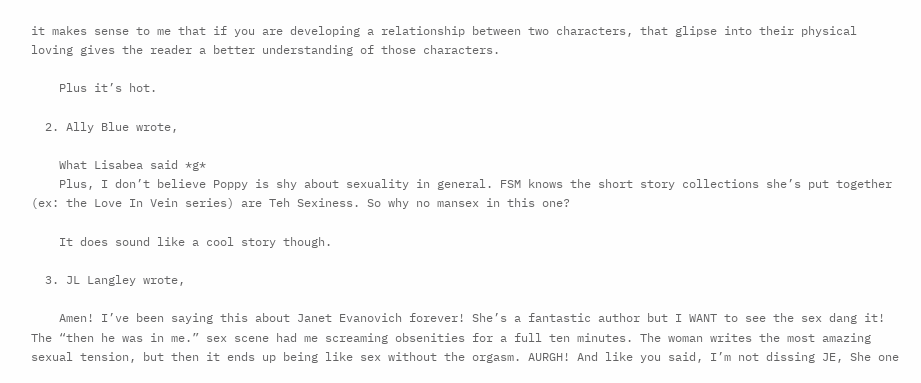it makes sense to me that if you are developing a relationship between two characters, that glipse into their physical loving gives the reader a better understanding of those characters.

    Plus it’s hot.

  2. Ally Blue wrote,

    What Lisabea said *g*
    Plus, I don’t believe Poppy is shy about sexuality in general. FSM knows the short story collections she’s put together (ex: the Love In Vein series) are Teh Sexiness. So why no mansex in this one?

    It does sound like a cool story though.

  3. JL Langley wrote,

    Amen! I’ve been saying this about Janet Evanovich forever! She’s a fantastic author but I WANT to see the sex dang it! The “then he was in me.” sex scene had me screaming obsenities for a full ten minutes. The woman writes the most amazing sexual tension, but then it ends up being like sex without the orgasm. AURGH! And like you said, I’m not dissing JE, She one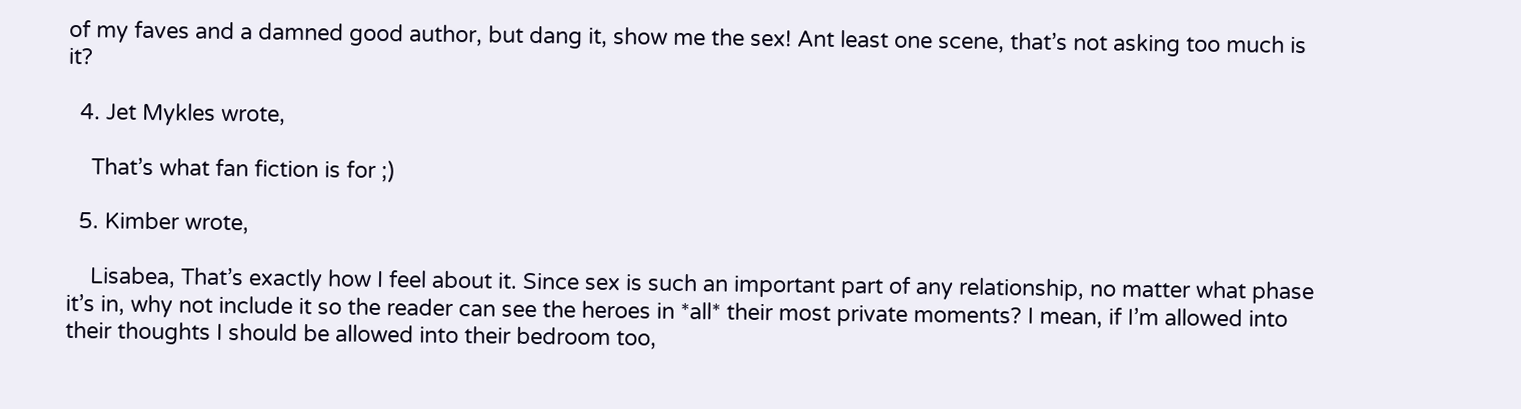of my faves and a damned good author, but dang it, show me the sex! Ant least one scene, that’s not asking too much is it?

  4. Jet Mykles wrote,

    That’s what fan fiction is for ;)

  5. Kimber wrote,

    Lisabea, That’s exactly how I feel about it. Since sex is such an important part of any relationship, no matter what phase it’s in, why not include it so the reader can see the heroes in *all* their most private moments? I mean, if I’m allowed into their thoughts I should be allowed into their bedroom too,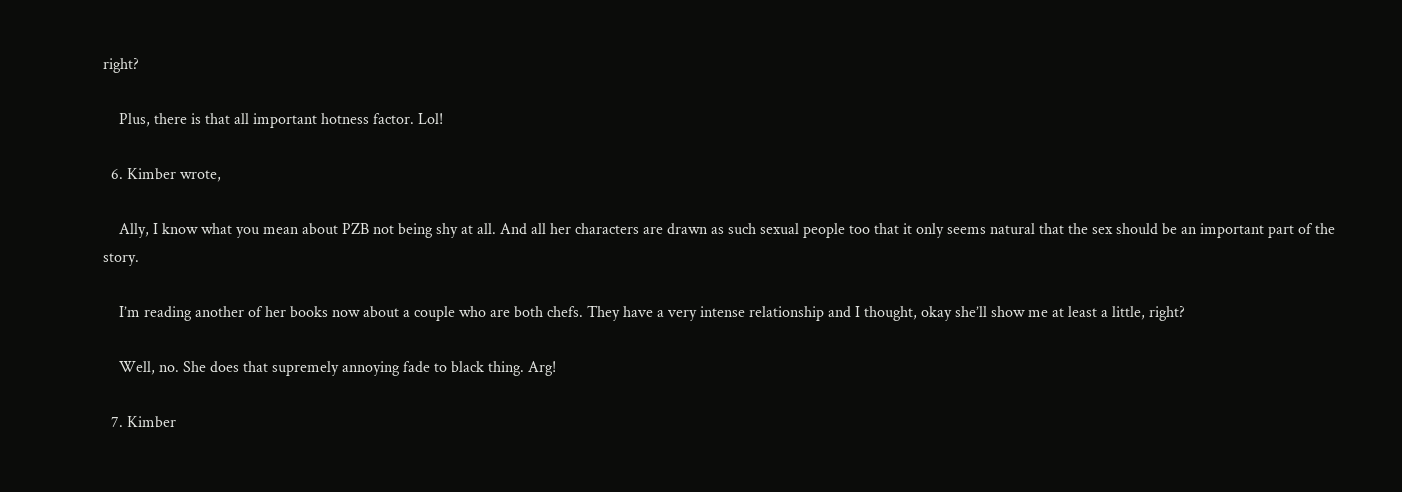right?

    Plus, there is that all important hotness factor. Lol!

  6. Kimber wrote,

    Ally, I know what you mean about PZB not being shy at all. And all her characters are drawn as such sexual people too that it only seems natural that the sex should be an important part of the story.

    I’m reading another of her books now about a couple who are both chefs. They have a very intense relationship and I thought, okay she’ll show me at least a little, right?

    Well, no. She does that supremely annoying fade to black thing. Arg!

  7. Kimber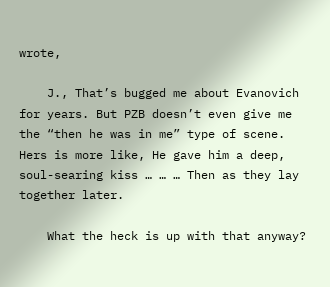wrote,

    J., That’s bugged me about Evanovich for years. But PZB doesn’t even give me the “then he was in me” type of scene. Hers is more like, He gave him a deep, soul-searing kiss … … … Then as they lay together later.

    What the heck is up with that anyway?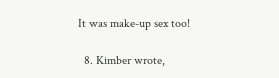It was make-up sex too!

  8. Kimber wrote,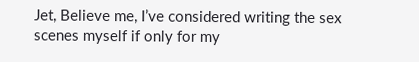Jet, Believe me, I’ve considered writing the sex scenes myself if only for my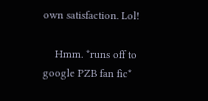own satisfaction. Lol!

    Hmm. *runs off to google PZB fan fic*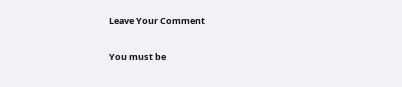Leave Your Comment

You must be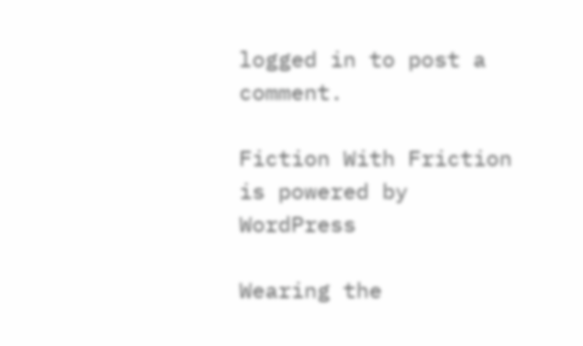logged in to post a comment.

Fiction With Friction is powered by WordPress

Wearing the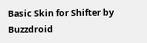Basic Skin for Shifter by Buzzdroid